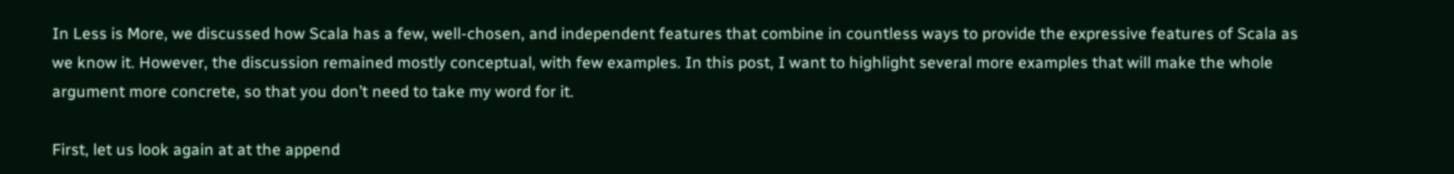In Less is More, we discussed how Scala has a few, well-chosen, and independent features that combine in countless ways to provide the expressive features of Scala as we know it. However, the discussion remained mostly conceptual, with few examples. In this post, I want to highlight several more examples that will make the whole argument more concrete, so that you don’t need to take my word for it.

First, let us look again at at the append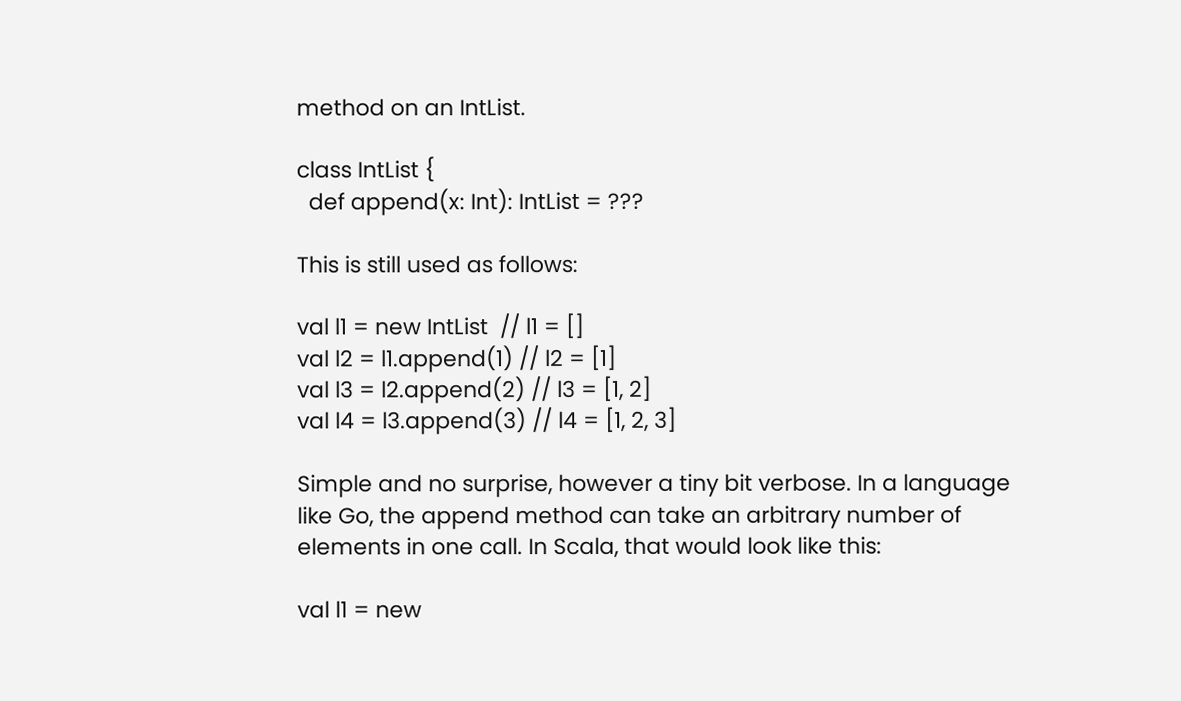method on an IntList.

class IntList {
  def append(x: Int): IntList = ???

This is still used as follows:

val l1 = new IntList  // l1 = []
val l2 = l1.append(1) // l2 = [1]
val l3 = l2.append(2) // l3 = [1, 2]
val l4 = l3.append(3) // l4 = [1, 2, 3]

Simple and no surprise, however a tiny bit verbose. In a language like Go, the append method can take an arbitrary number of elements in one call. In Scala, that would look like this:

val l1 = new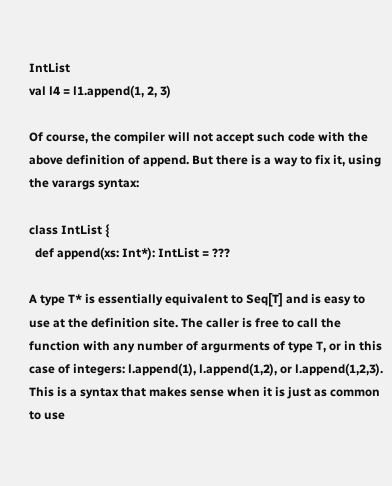IntList
val l4 = l1.append(1, 2, 3)

Of course, the compiler will not accept such code with the above definition of append. But there is a way to fix it, using the varargs syntax:

class IntList {
  def append(xs: Int*): IntList = ???

A type T* is essentially equivalent to Seq[T] and is easy to use at the definition site. The caller is free to call the function with any number of argurments of type T, or in this case of integers: l.append(1), l.append(1,2), or l.append(1,2,3). This is a syntax that makes sense when it is just as common to use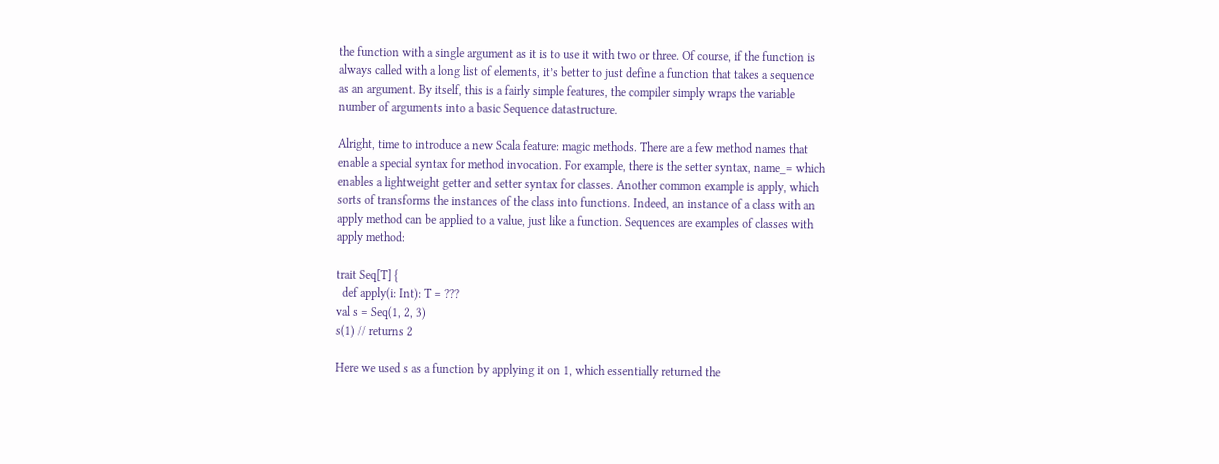the function with a single argument as it is to use it with two or three. Of course, if the function is always called with a long list of elements, it’s better to just define a function that takes a sequence as an argument. By itself, this is a fairly simple features, the compiler simply wraps the variable number of arguments into a basic Sequence datastructure.

Alright, time to introduce a new Scala feature: magic methods. There are a few method names that enable a special syntax for method invocation. For example, there is the setter syntax, name_= which enables a lightweight getter and setter syntax for classes. Another common example is apply, which sorts of transforms the instances of the class into functions. Indeed, an instance of a class with an apply method can be applied to a value, just like a function. Sequences are examples of classes with apply method:

trait Seq[T] {
  def apply(i: Int): T = ???
val s = Seq(1, 2, 3)
s(1) // returns 2

Here we used s as a function by applying it on 1, which essentially returned the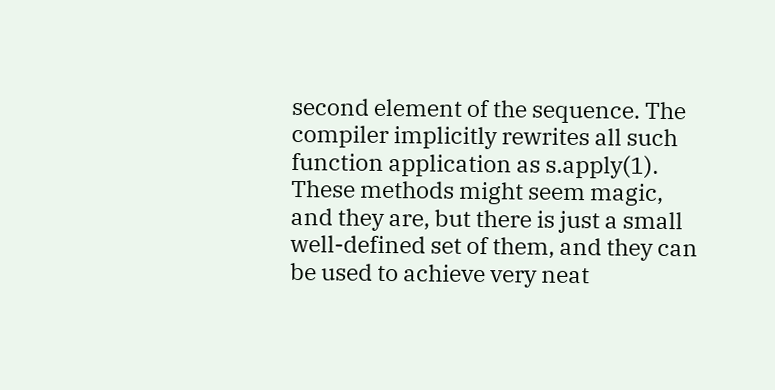second element of the sequence. The compiler implicitly rewrites all such function application as s.apply(1). These methods might seem magic, and they are, but there is just a small well-defined set of them, and they can be used to achieve very neat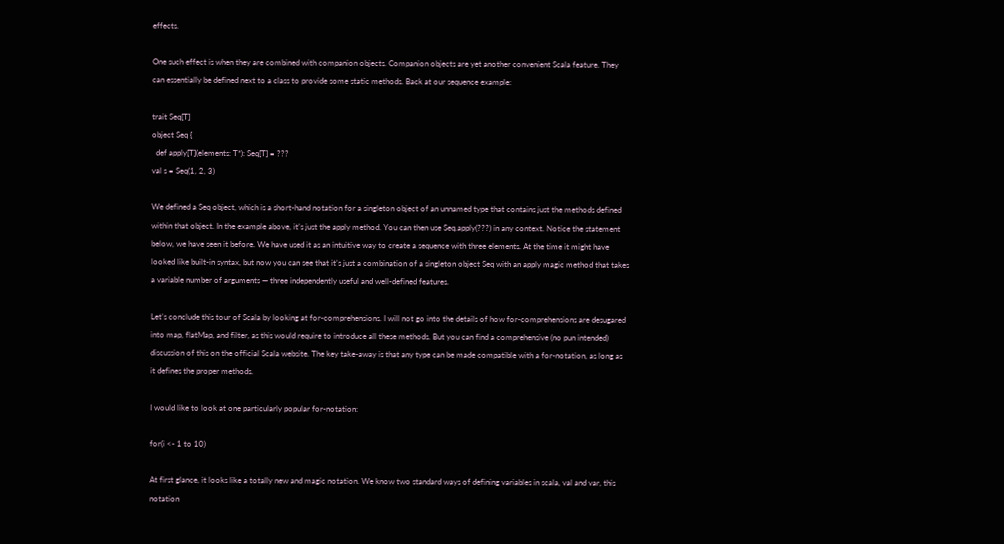effects.

One such effect is when they are combined with companion objects. Companion objects are yet another convenient Scala feature. They can essentially be defined next to a class to provide some static methods. Back at our sequence example:

trait Seq[T]
object Seq {
  def apply[T](elements: T*): Seq[T] = ???
val s = Seq(1, 2, 3)

We defined a Seq object, which is a short-hand notation for a singleton object of an unnamed type that contains just the methods defined within that object. In the example above, it’s just the apply method. You can then use Seq.apply(???) in any context. Notice the statement below, we have seen it before. We have used it as an intuitive way to create a sequence with three elements. At the time it might have looked like built-in syntax, but now you can see that it’s just a combination of a singleton object Seq with an apply magic method that takes a variable number of arguments — three independently useful and well-defined features.

Let’s conclude this tour of Scala by looking at for-comprehensions. I will not go into the details of how for-comprehensions are desugared into map, flatMap, and filter, as this would require to introduce all these methods. But you can find a comprehensive (no pun intended) discussion of this on the official Scala website. The key take-away is that any type can be made compatible with a for-notation, as long as it defines the proper methods.

I would like to look at one particularly popular for-notation:

for(i <- 1 to 10)

At first glance, it looks like a totally new and magic notation. We know two standard ways of defining variables in scala, val and var, this notation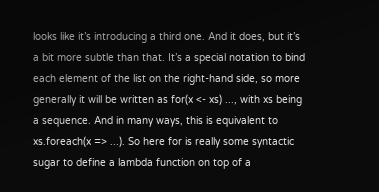looks like it’s introducing a third one. And it does, but it’s a bit more subtle than that. It’s a special notation to bind each element of the list on the right-hand side, so more generally it will be written as for(x <- xs) ..., with xs being a sequence. And in many ways, this is equivalent to xs.foreach(x => ...). So here for is really some syntactic sugar to define a lambda function on top of a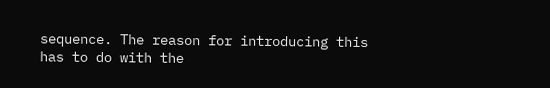sequence. The reason for introducing this has to do with the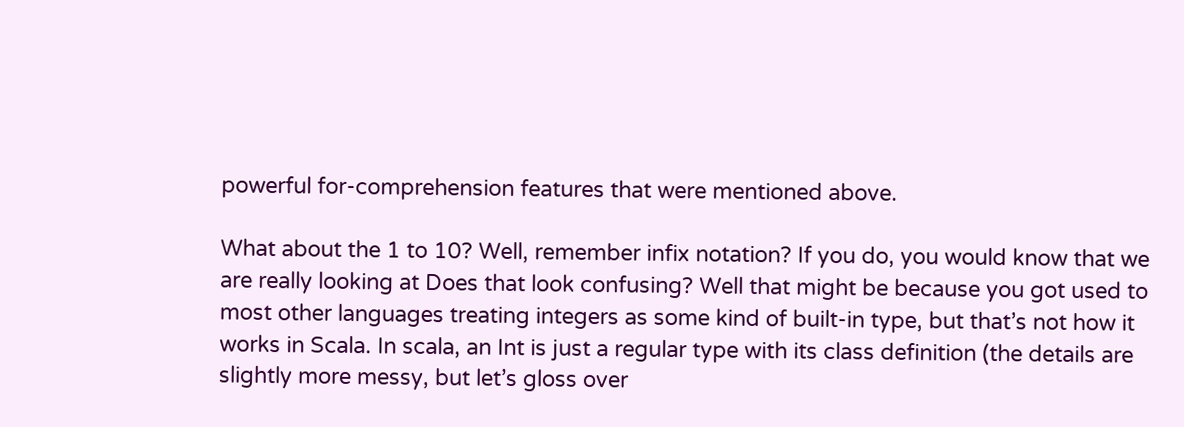powerful for-comprehension features that were mentioned above.

What about the 1 to 10? Well, remember infix notation? If you do, you would know that we are really looking at Does that look confusing? Well that might be because you got used to most other languages treating integers as some kind of built-in type, but that’s not how it works in Scala. In scala, an Int is just a regular type with its class definition (the details are slightly more messy, but let’s gloss over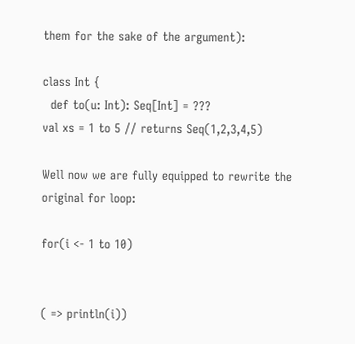them for the sake of the argument):

class Int {
  def to(u: Int): Seq[Int] = ???
val xs = 1 to 5 // returns Seq(1,2,3,4,5)

Well now we are fully equipped to rewrite the original for loop:

for(i <- 1 to 10)


( => println(i))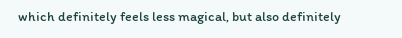which definitely feels less magical, but also definitely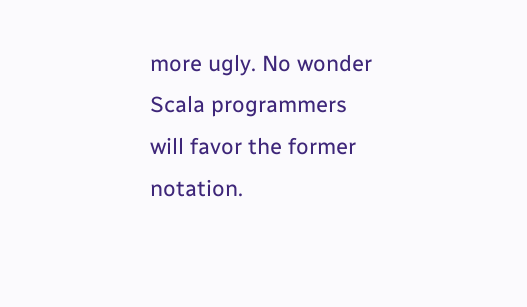more ugly. No wonder Scala programmers will favor the former notation.